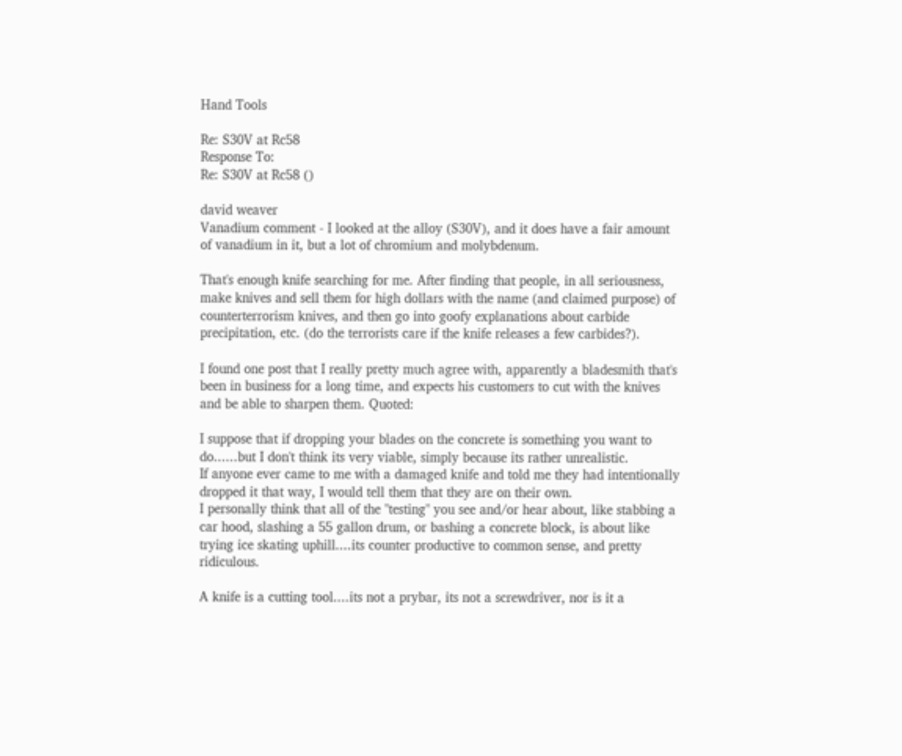Hand Tools

Re: S30V at Rc58
Response To:
Re: S30V at Rc58 ()

david weaver
Vanadium comment - I looked at the alloy (S30V), and it does have a fair amount of vanadium in it, but a lot of chromium and molybdenum.

That's enough knife searching for me. After finding that people, in all seriousness, make knives and sell them for high dollars with the name (and claimed purpose) of counterterrorism knives, and then go into goofy explanations about carbide precipitation, etc. (do the terrorists care if the knife releases a few carbides?).

I found one post that I really pretty much agree with, apparently a bladesmith that's been in business for a long time, and expects his customers to cut with the knives and be able to sharpen them. Quoted:

I suppose that if dropping your blades on the concrete is something you want to do......but I don't think its very viable, simply because its rather unrealistic.
If anyone ever came to me with a damaged knife and told me they had intentionally dropped it that way, I would tell them that they are on their own.
I personally think that all of the "testing" you see and/or hear about, like stabbing a car hood, slashing a 55 gallon drum, or bashing a concrete block, is about like trying ice skating uphill....its counter productive to common sense, and pretty ridiculous.

A knife is a cutting tool....its not a prybar, its not a screwdriver, nor is it a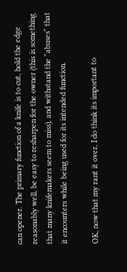can opener. The primary function of a knife is to cut, hold the edge reasonably well, be easy to resharpen for the owner (this is something that many knifemakers seem to miss), and withstand the "abuses" that it encounters while being used for its intended function.

OK, now that my rant it over, I do think its important to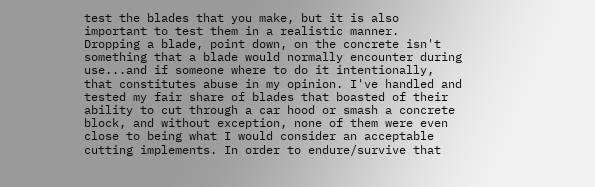test the blades that you make, but it is also important to test them in a realistic manner.
Dropping a blade, point down, on the concrete isn't something that a blade would normally encounter during use...and if someone where to do it intentionally, that constitutes abuse in my opinion. I've handled and tested my fair share of blades that boasted of their ability to cut through a car hood or smash a concrete block, and without exception, none of them were even close to being what I would consider an acceptable cutting implements. In order to endure/survive that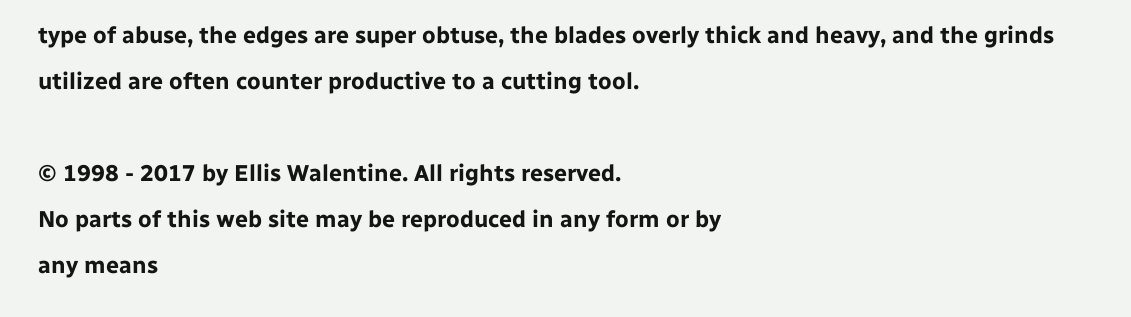type of abuse, the edges are super obtuse, the blades overly thick and heavy, and the grinds utilized are often counter productive to a cutting tool.

© 1998 - 2017 by Ellis Walentine. All rights reserved.
No parts of this web site may be reproduced in any form or by
any means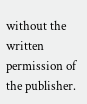without the written permission of the publisher.